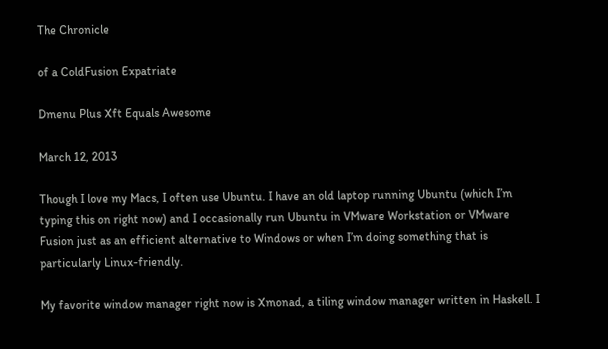The Chronicle

of a ColdFusion Expatriate

Dmenu Plus Xft Equals Awesome

March 12, 2013

Though I love my Macs, I often use Ubuntu. I have an old laptop running Ubuntu (which I’m typing this on right now) and I occasionally run Ubuntu in VMware Workstation or VMware Fusion just as an efficient alternative to Windows or when I’m doing something that is particularly Linux-friendly.

My favorite window manager right now is Xmonad, a tiling window manager written in Haskell. I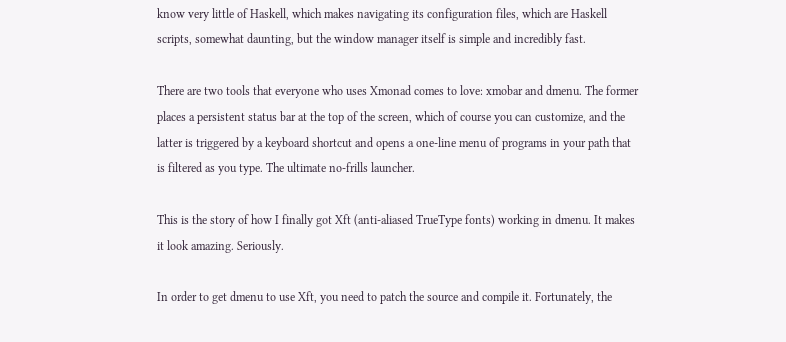know very little of Haskell, which makes navigating its configuration files, which are Haskell scripts, somewhat daunting, but the window manager itself is simple and incredibly fast.

There are two tools that everyone who uses Xmonad comes to love: xmobar and dmenu. The former places a persistent status bar at the top of the screen, which of course you can customize, and the latter is triggered by a keyboard shortcut and opens a one-line menu of programs in your path that is filtered as you type. The ultimate no-frills launcher.

This is the story of how I finally got Xft (anti-aliased TrueType fonts) working in dmenu. It makes it look amazing. Seriously.

In order to get dmenu to use Xft, you need to patch the source and compile it. Fortunately, the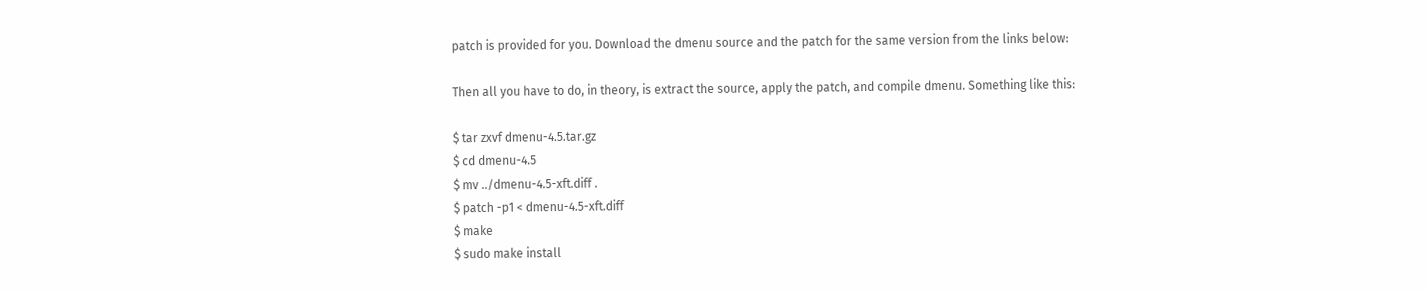patch is provided for you. Download the dmenu source and the patch for the same version from the links below:

Then all you have to do, in theory, is extract the source, apply the patch, and compile dmenu. Something like this:

$ tar zxvf dmenu-4.5.tar.gz
$ cd dmenu-4.5
$ mv ../dmenu-4.5-xft.diff .
$ patch -p1 < dmenu-4.5-xft.diff
$ make
$ sudo make install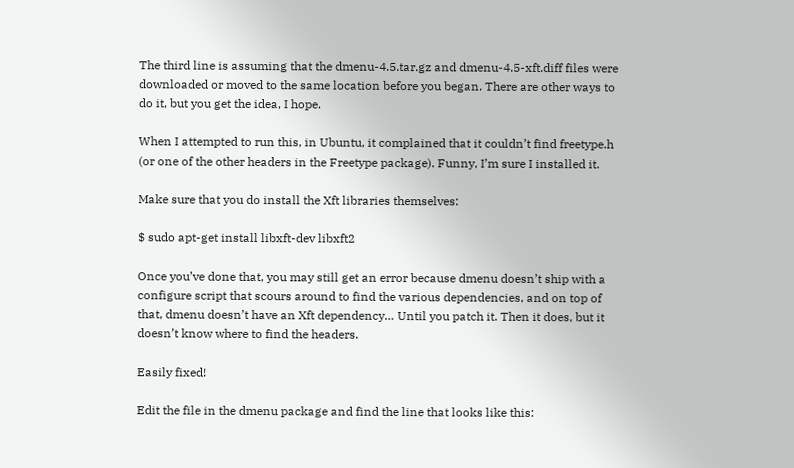The third line is assuming that the dmenu-4.5.tar.gz and dmenu-4.5-xft.diff files were downloaded or moved to the same location before you began. There are other ways to do it, but you get the idea, I hope.

When I attempted to run this, in Ubuntu, it complained that it couldn’t find freetype.h (or one of the other headers in the Freetype package). Funny, I’m sure I installed it.

Make sure that you do install the Xft libraries themselves:

$ sudo apt-get install libxft-dev libxft2

Once you’ve done that, you may still get an error because dmenu doesn’t ship with a configure script that scours around to find the various dependencies, and on top of that, dmenu doesn’t have an Xft dependency… Until you patch it. Then it does, but it doesn’t know where to find the headers.

Easily fixed!

Edit the file in the dmenu package and find the line that looks like this: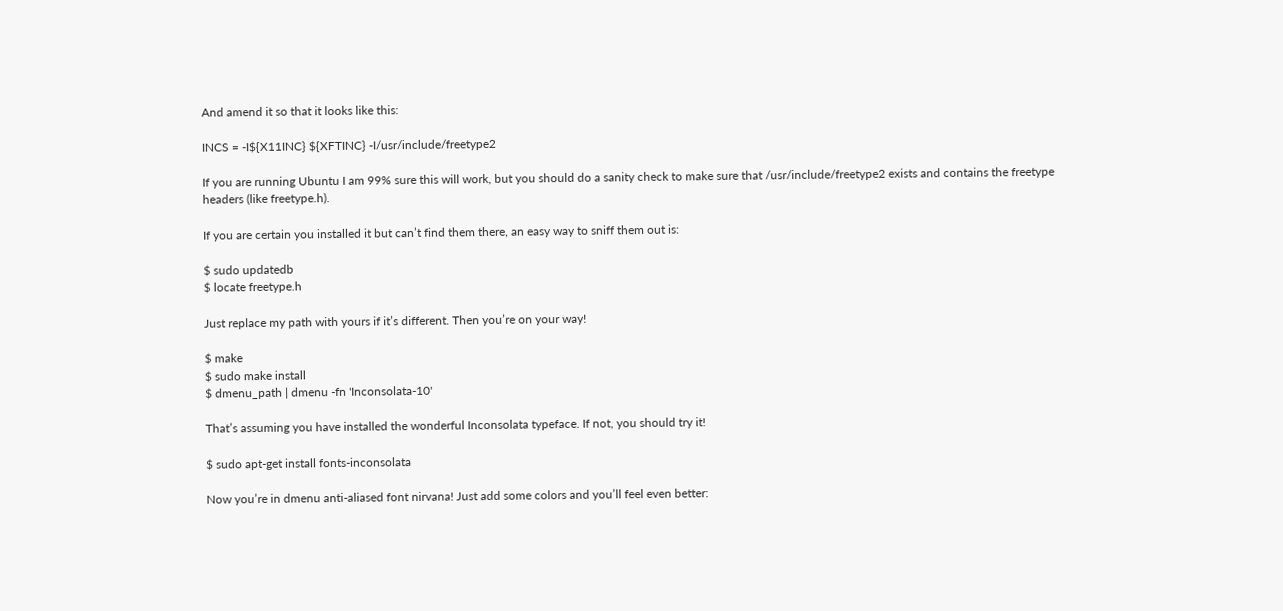And amend it so that it looks like this:

INCS = -I${X11INC} ${XFTINC} -I/usr/include/freetype2

If you are running Ubuntu I am 99% sure this will work, but you should do a sanity check to make sure that /usr/include/freetype2 exists and contains the freetype headers (like freetype.h).

If you are certain you installed it but can’t find them there, an easy way to sniff them out is:

$ sudo updatedb
$ locate freetype.h

Just replace my path with yours if it’s different. Then you’re on your way!

$ make
$ sudo make install
$ dmenu_path | dmenu -fn 'Inconsolata-10'

That’s assuming you have installed the wonderful Inconsolata typeface. If not, you should try it!

$ sudo apt-get install fonts-inconsolata

Now you’re in dmenu anti-aliased font nirvana! Just add some colors and you’ll feel even better: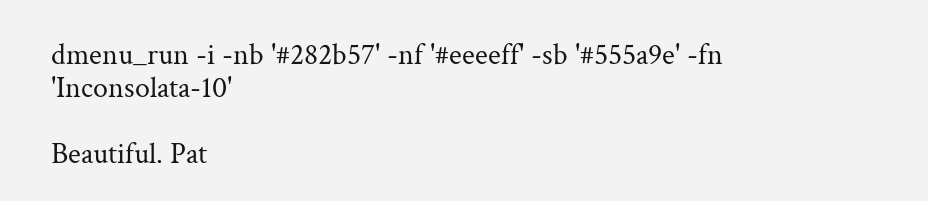dmenu_run -i -nb '#282b57' -nf '#eeeeff' -sb '#555a9e' -fn 'Inconsolata-10'

Beautiful. Pat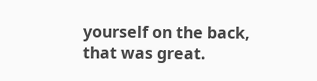yourself on the back, that was great.